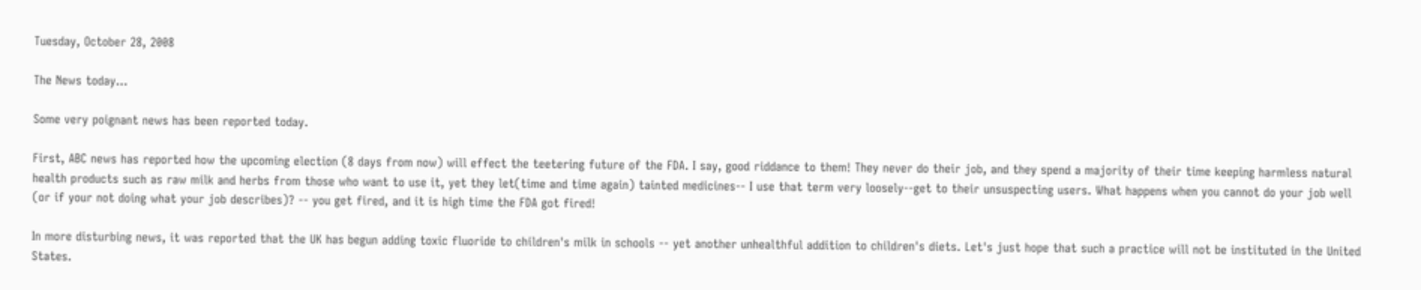Tuesday, October 28, 2008

The News today...

Some very poignant news has been reported today.

First, ABC news has reported how the upcoming election (8 days from now) will effect the teetering future of the FDA. I say, good riddance to them! They never do their job, and they spend a majority of their time keeping harmless natural health products such as raw milk and herbs from those who want to use it, yet they let(time and time again) tainted medicines-- I use that term very loosely--get to their unsuspecting users. What happens when you cannot do your job well (or if your not doing what your job describes)? -- you get fired, and it is high time the FDA got fired!

In more disturbing news, it was reported that the UK has begun adding toxic fluoride to children's milk in schools -- yet another unhealthful addition to children's diets. Let's just hope that such a practice will not be instituted in the United States.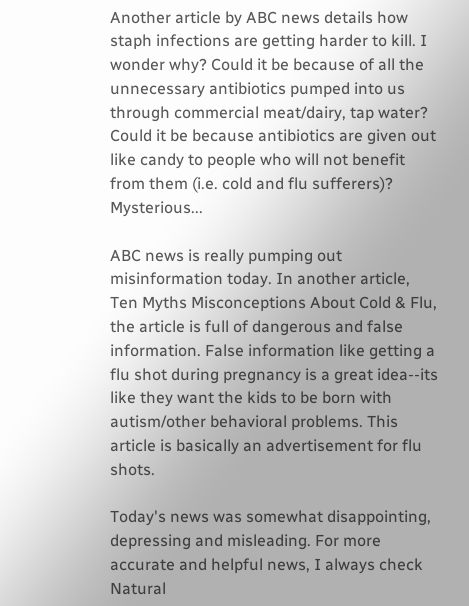Another article by ABC news details how staph infections are getting harder to kill. I wonder why? Could it be because of all the unnecessary antibiotics pumped into us through commercial meat/dairy, tap water? Could it be because antibiotics are given out like candy to people who will not benefit from them (i.e. cold and flu sufferers)? Mysterious...

ABC news is really pumping out misinformation today. In another article, Ten Myths Misconceptions About Cold & Flu, the article is full of dangerous and false information. False information like getting a flu shot during pregnancy is a great idea--its like they want the kids to be born with autism/other behavioral problems. This article is basically an advertisement for flu shots.

Today's news was somewhat disappointing, depressing and misleading. For more accurate and helpful news, I always check Natural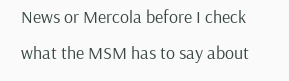News or Mercola before I check what the MSM has to say about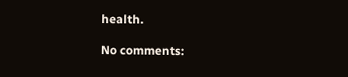health.

No comments: